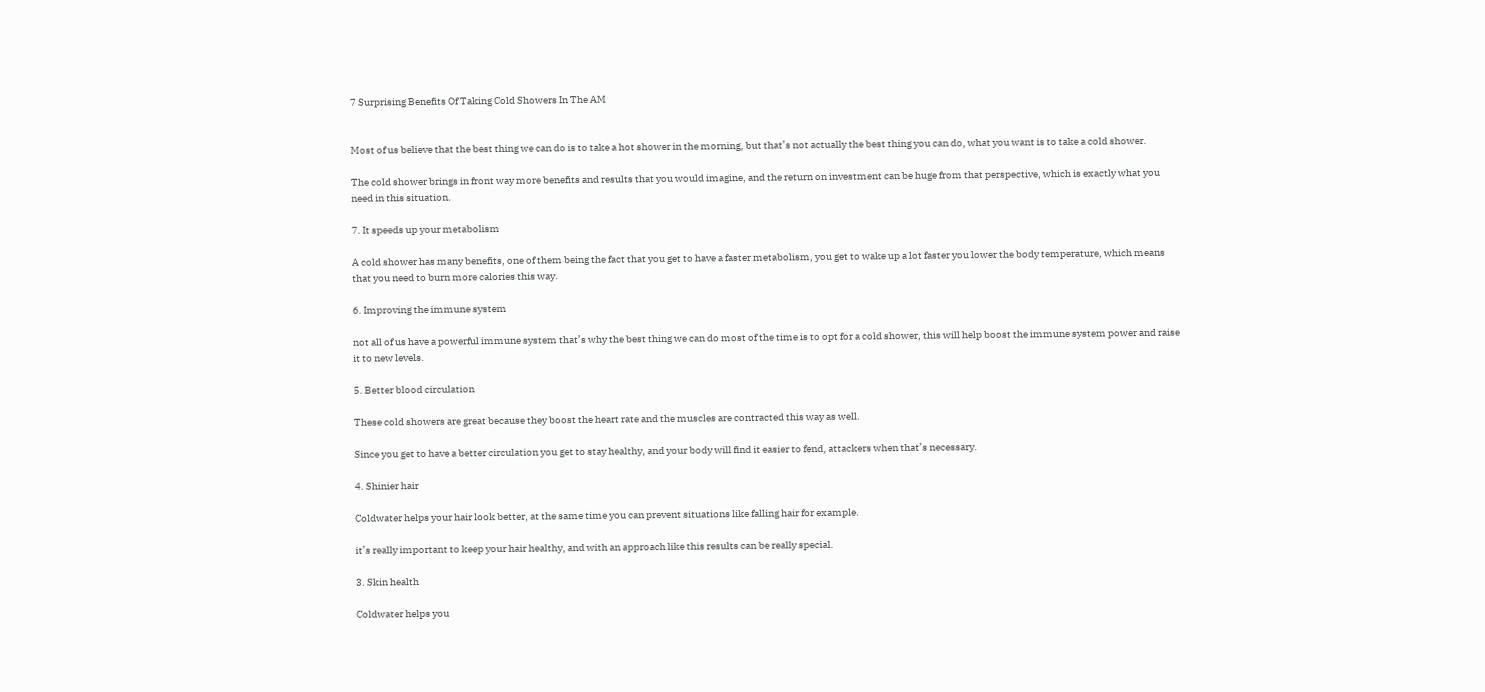7 Surprising Benefits Of Taking Cold Showers In The AM


Most of us believe that the best thing we can do is to take a hot shower in the morning, but that’s not actually the best thing you can do, what you want is to take a cold shower.

The cold shower brings in front way more benefits and results that you would imagine, and the return on investment can be huge from that perspective, which is exactly what you need in this situation.

7. It speeds up your metabolism

A cold shower has many benefits, one of them being the fact that you get to have a faster metabolism, you get to wake up a lot faster you lower the body temperature, which means that you need to burn more calories this way.

6. Improving the immune system

not all of us have a powerful immune system that’s why the best thing we can do most of the time is to opt for a cold shower, this will help boost the immune system power and raise it to new levels.

5. Better blood circulation

These cold showers are great because they boost the heart rate and the muscles are contracted this way as well.

Since you get to have a better circulation you get to stay healthy, and your body will find it easier to fend, attackers when that’s necessary.

4. Shinier hair

Coldwater helps your hair look better, at the same time you can prevent situations like falling hair for example.

it’s really important to keep your hair healthy, and with an approach like this results can be really special.

3. Skin health

Coldwater helps you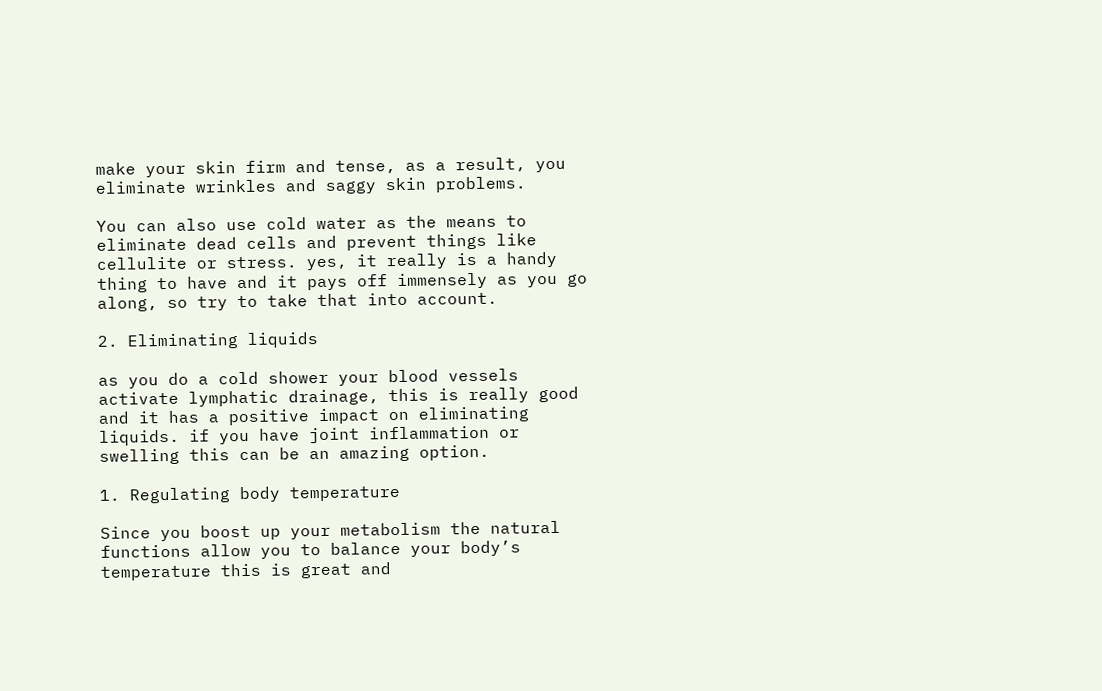make your skin firm and tense, as a result, you eliminate wrinkles and saggy skin problems.

You can also use cold water as the means to eliminate dead cells and prevent things like cellulite or stress. yes, it really is a handy thing to have and it pays off immensely as you go along, so try to take that into account.

2. Eliminating liquids

as you do a cold shower your blood vessels activate lymphatic drainage, this is really good and it has a positive impact on eliminating liquids. if you have joint inflammation or swelling this can be an amazing option.

1. Regulating body temperature

Since you boost up your metabolism the natural functions allow you to balance your body’s temperature this is great and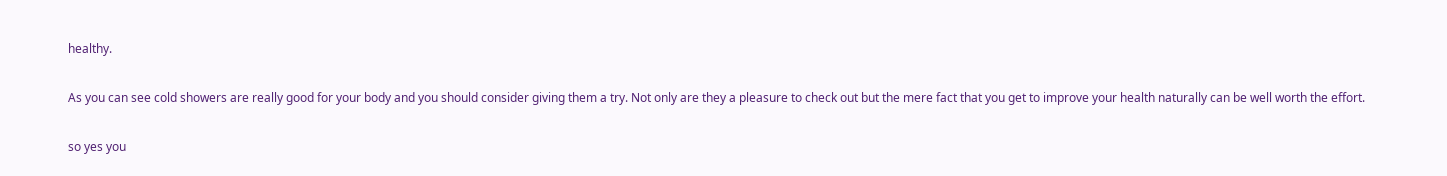healthy.

As you can see cold showers are really good for your body and you should consider giving them a try. Not only are they a pleasure to check out but the mere fact that you get to improve your health naturally can be well worth the effort.

so yes you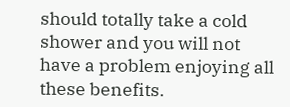should totally take a cold shower and you will not have a problem enjoying all these benefits.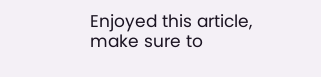Enjoyed this article, make sure to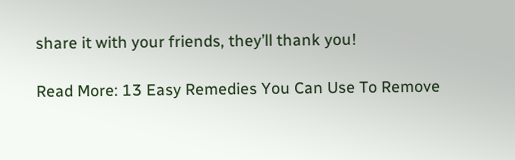share it with your friends, they’ll thank you!

Read More: 13 Easy Remedies You Can Use To Remove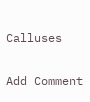Calluses


Add Comment